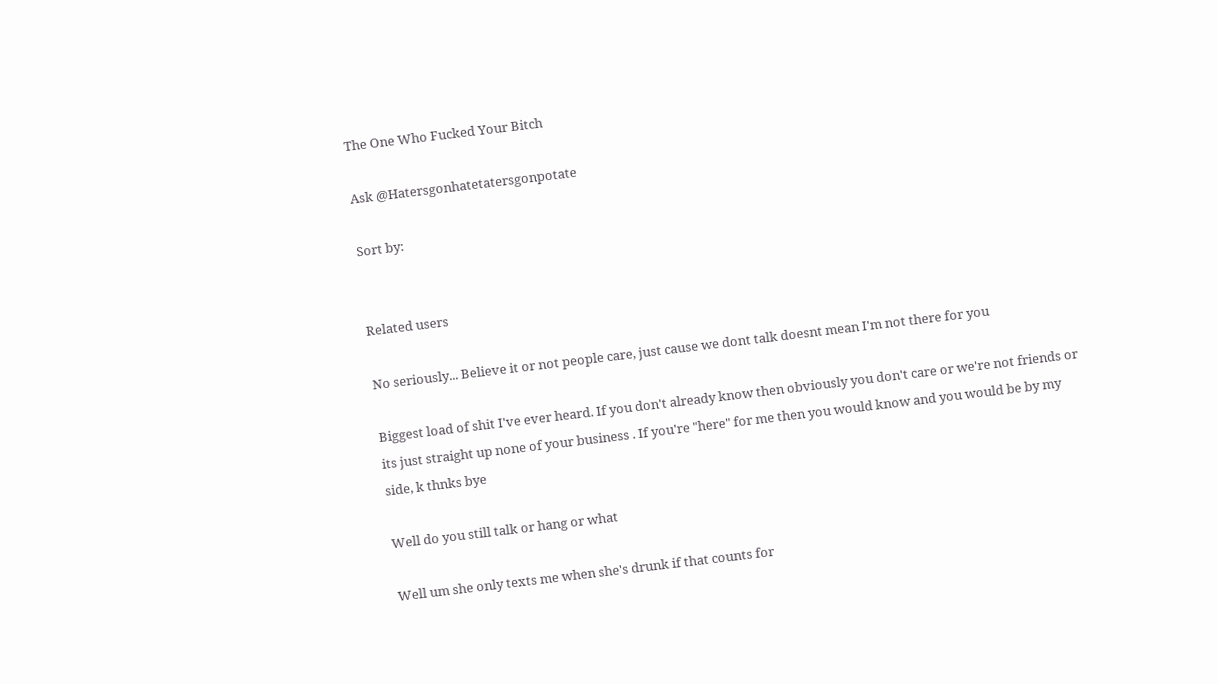The One Who Fucked Your Bitch

Ask @Hatersgonhatetatersgonpotate

Sort by:


Related users

No seriously... Believe it or not people care, just cause we dont talk doesnt mean I'm not there for you

Biggest load of shit I've ever heard. If you don't already know then obviously you don't care or we're not friends or its just straight up none of your business . If you're "here" for me then you would know and you would be by my side, k thnks bye

Well do you still talk or hang or what

Well um she only texts me when she's drunk if that counts for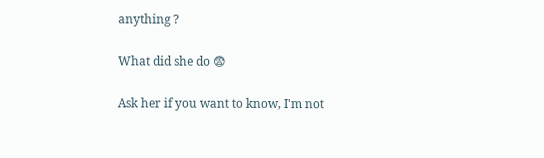anything ?

What did she do 😨

Ask her if you want to know, I'm not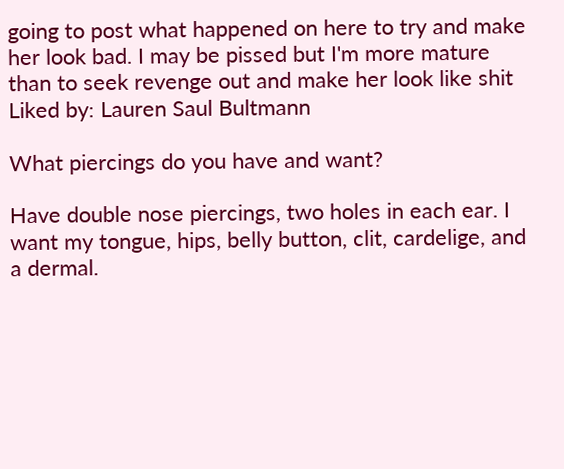going to post what happened on here to try and make her look bad. I may be pissed but I'm more mature than to seek revenge out and make her look like shit
Liked by: Lauren Saul Bultmann

What piercings do you have and want?

Have double nose piercings, two holes in each ear. I want my tongue, hips, belly button, clit, cardelige, and a dermal.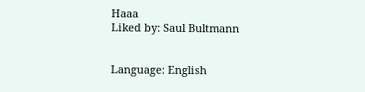Haaa
Liked by: Saul Bultmann


Language: English